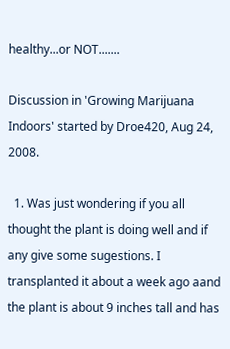healthy...or NOT.......

Discussion in 'Growing Marijuana Indoors' started by Droe420, Aug 24, 2008.

  1. Was just wondering if you all thought the plant is doing well and if any give some sugestions. I transplanted it about a week ago aand the plant is about 9 inches tall and has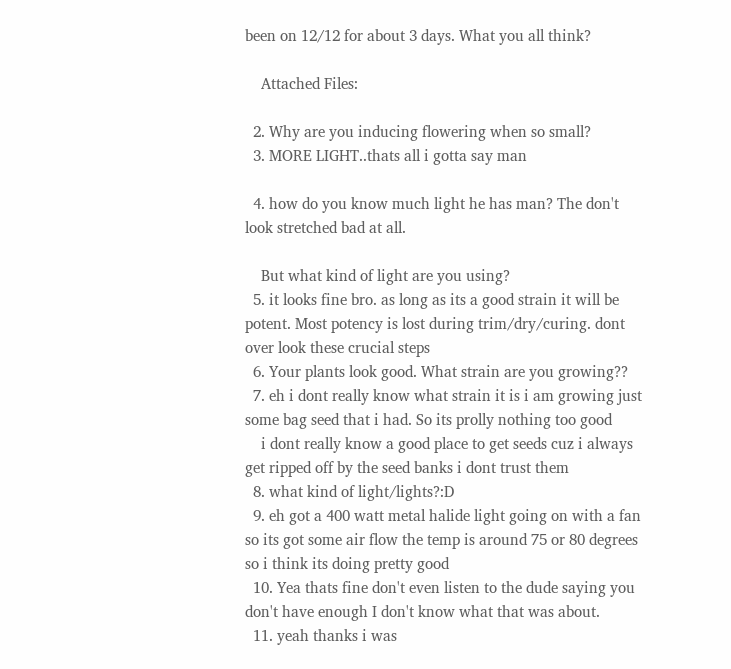been on 12/12 for about 3 days. What you all think?

    Attached Files:

  2. Why are you inducing flowering when so small?
  3. MORE LIGHT..thats all i gotta say man

  4. how do you know much light he has man? The don't look stretched bad at all.

    But what kind of light are you using?
  5. it looks fine bro. as long as its a good strain it will be potent. Most potency is lost during trim/dry/curing. dont over look these crucial steps
  6. Your plants look good. What strain are you growing??
  7. eh i dont really know what strain it is i am growing just some bag seed that i had. So its prolly nothing too good
    i dont really know a good place to get seeds cuz i always get ripped off by the seed banks i dont trust them
  8. what kind of light/lights?:D
  9. eh got a 400 watt metal halide light going on with a fan so its got some air flow the temp is around 75 or 80 degrees so i think its doing pretty good
  10. Yea thats fine don't even listen to the dude saying you don't have enough I don't know what that was about.
  11. yeah thanks i was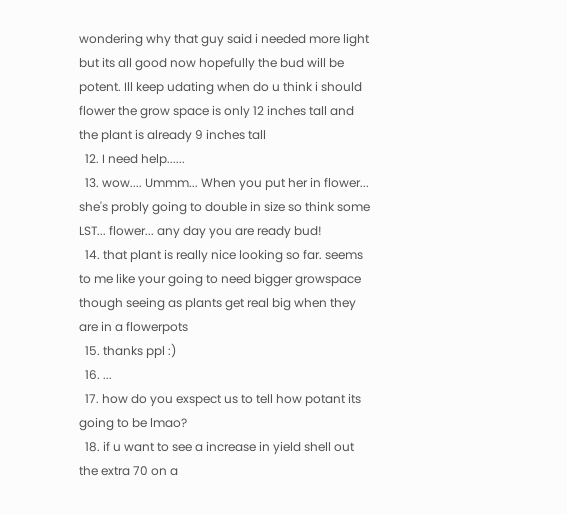wondering why that guy said i needed more light but its all good now hopefully the bud will be potent. Ill keep udating when do u think i should flower the grow space is only 12 inches tall and the plant is already 9 inches tall
  12. I need help......
  13. wow.... Ummm... When you put her in flower... she's probly going to double in size so think some LST... flower... any day you are ready bud!
  14. that plant is really nice looking so far. seems to me like your going to need bigger growspace though seeing as plants get real big when they are in a flowerpots
  15. thanks ppl :)
  16. ...
  17. how do you exspect us to tell how potant its going to be lmao?
  18. if u want to see a increase in yield shell out the extra 70 on a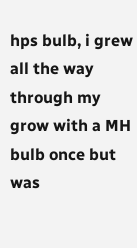hps bulb, i grew all the way through my grow with a MH bulb once but was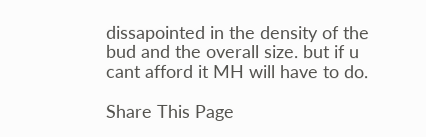dissapointed in the density of the bud and the overall size. but if u cant afford it MH will have to do.

Share This Page